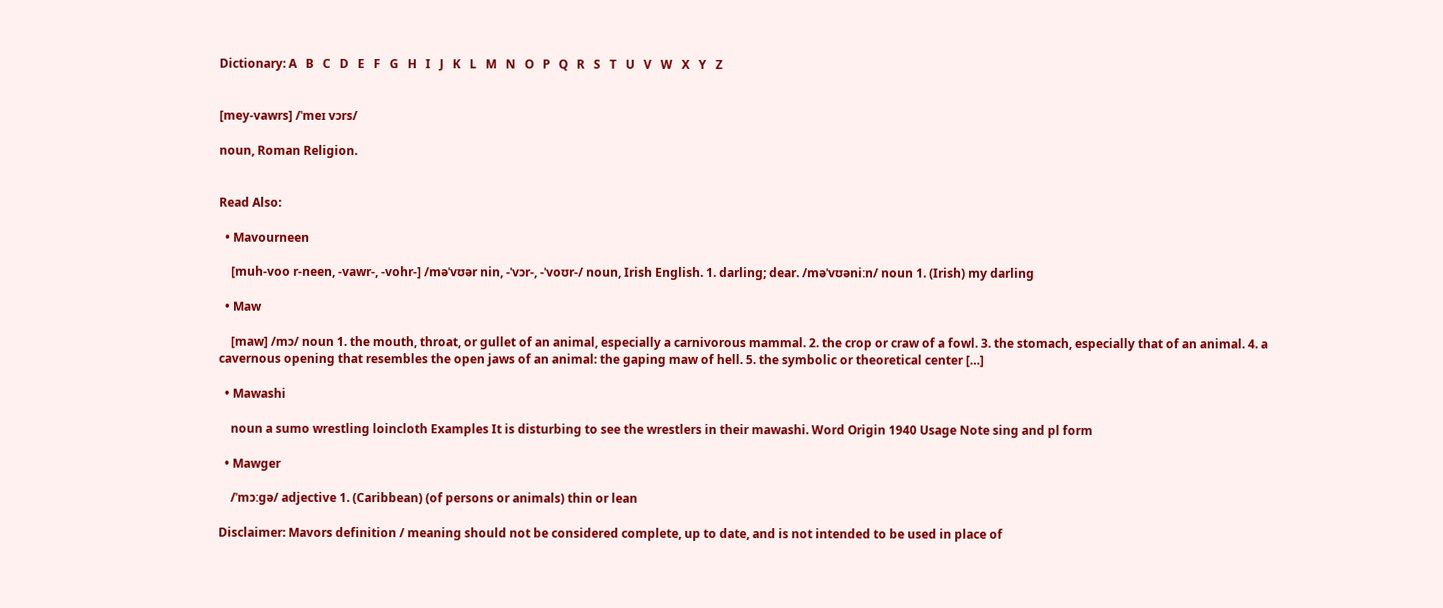Dictionary: A   B   C   D   E   F   G   H   I   J   K   L   M   N   O   P   Q   R   S   T   U   V   W   X   Y   Z


[mey-vawrs] /ˈmeɪ vɔrs/

noun, Roman Religion.


Read Also:

  • Mavourneen

    [muh-voo r-neen, -vawr-, -vohr-] /məˈvʊər nin, -ˈvɔr-, -ˈvoʊr-/ noun, Irish English. 1. darling; dear. /məˈvʊəniːn/ noun 1. (Irish) my darling

  • Maw

    [maw] /mɔ/ noun 1. the mouth, throat, or gullet of an animal, especially a carnivorous mammal. 2. the crop or craw of a fowl. 3. the stomach, especially that of an animal. 4. a cavernous opening that resembles the open jaws of an animal: the gaping maw of hell. 5. the symbolic or theoretical center […]

  • Mawashi

    noun a sumo wrestling loincloth Examples It is disturbing to see the wrestlers in their mawashi. Word Origin 1940 Usage Note sing and pl form

  • Mawger

    /ˈmɔːɡə/ adjective 1. (Caribbean) (of persons or animals) thin or lean

Disclaimer: Mavors definition / meaning should not be considered complete, up to date, and is not intended to be used in place of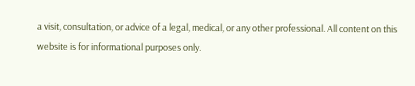a visit, consultation, or advice of a legal, medical, or any other professional. All content on this website is for informational purposes only.